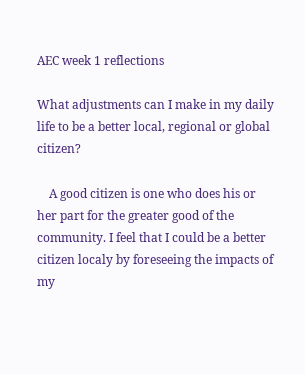AEC week 1 reflections

What adjustments can I make in my daily life to be a better local, regional or global citizen?

    A good citizen is one who does his or her part for the greater good of the community. I feel that I could be a better citizen localy by foreseeing the impacts of my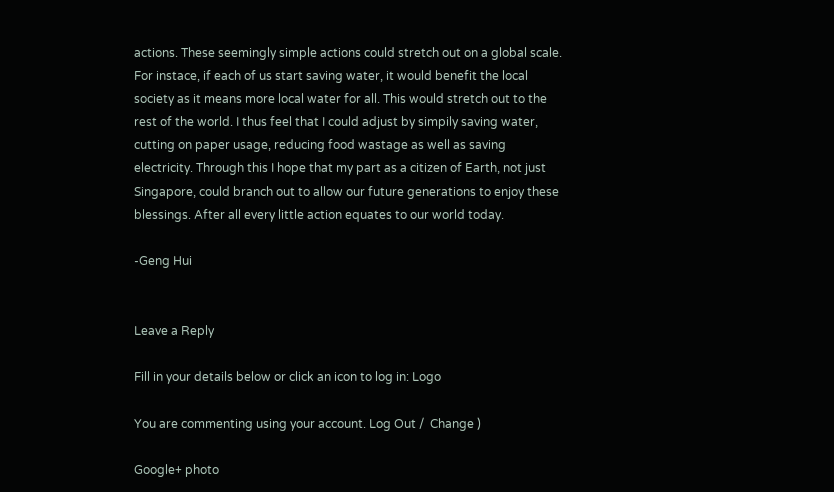actions. These seemingly simple actions could stretch out on a global scale. For instace, if each of us start saving water, it would benefit the local society as it means more local water for all. This would stretch out to the rest of the world. I thus feel that I could adjust by simpily saving water, cutting on paper usage, reducing food wastage as well as saving electricity. Through this I hope that my part as a citizen of Earth, not just Singapore, could branch out to allow our future generations to enjoy these blessings. After all every little action equates to our world today.

-Geng Hui


Leave a Reply

Fill in your details below or click an icon to log in: Logo

You are commenting using your account. Log Out /  Change )

Google+ photo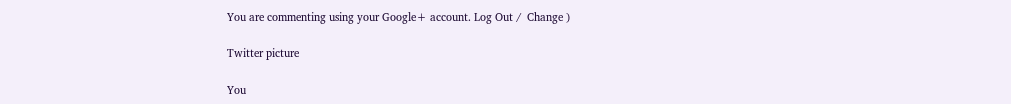You are commenting using your Google+ account. Log Out /  Change )

Twitter picture

You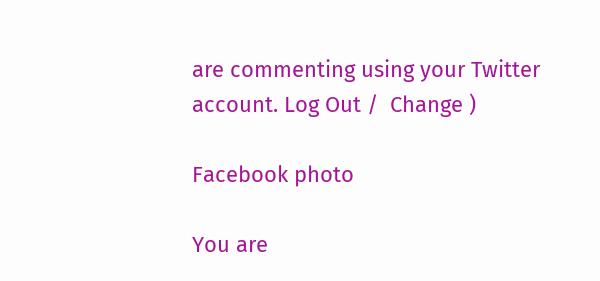are commenting using your Twitter account. Log Out /  Change )

Facebook photo

You are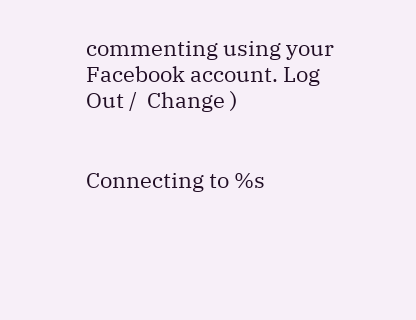commenting using your Facebook account. Log Out /  Change )


Connecting to %s